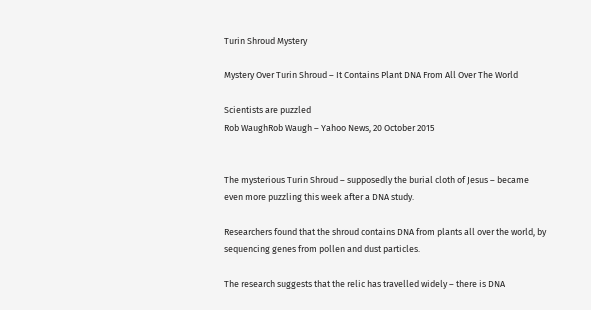Turin Shroud Mystery

Mystery Over Turin Shroud – It Contains Plant DNA From All Over The World

Scientists are puzzled
Rob WaughRob Waugh – Yahoo News, 20 October 2015


The mysterious Turin Shroud – supposedly the burial cloth of Jesus – became even more puzzling this week after a DNA study.

Researchers found that the shroud contains DNA from plants all over the world, by sequencing genes from pollen and dust particles.

The research suggests that the relic has travelled widely – there is DNA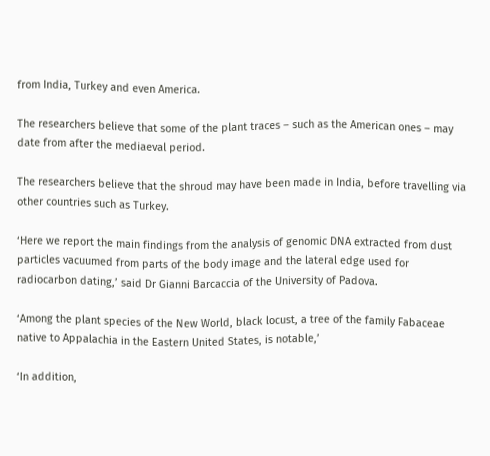from India, Turkey and even America.

The researchers believe that some of the plant traces – such as the American ones – may date from after the mediaeval period.

The researchers believe that the shroud may have been made in India, before travelling via other countries such as Turkey.

‘Here we report the main findings from the analysis of genomic DNA extracted from dust particles vacuumed from parts of the body image and the lateral edge used for radiocarbon dating,’ said Dr Gianni Barcaccia of the University of Padova.

‘Among the plant species of the New World, black locust, a tree of the family Fabaceae native to Appalachia in the Eastern United States, is notable,’

‘In addition,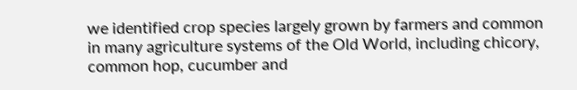we identified crop species largely grown by farmers and common in many agriculture systems of the Old World, including chicory, common hop, cucumber and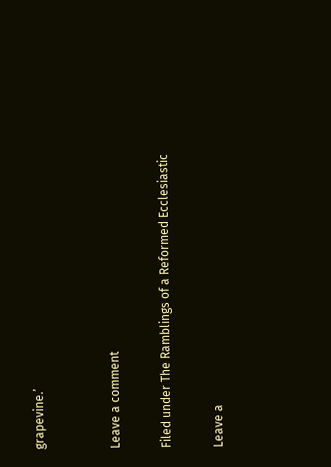grapevine.’


Leave a comment

Filed under The Ramblings of a Reformed Ecclesiastic

Leave a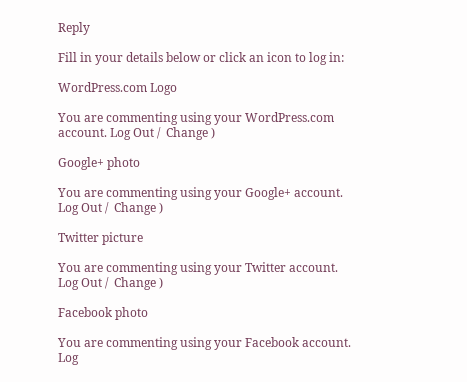Reply

Fill in your details below or click an icon to log in:

WordPress.com Logo

You are commenting using your WordPress.com account. Log Out /  Change )

Google+ photo

You are commenting using your Google+ account. Log Out /  Change )

Twitter picture

You are commenting using your Twitter account. Log Out /  Change )

Facebook photo

You are commenting using your Facebook account. Log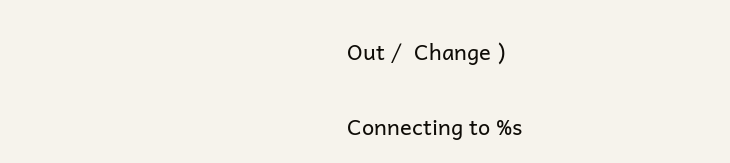Out /  Change )


Connecting to %s